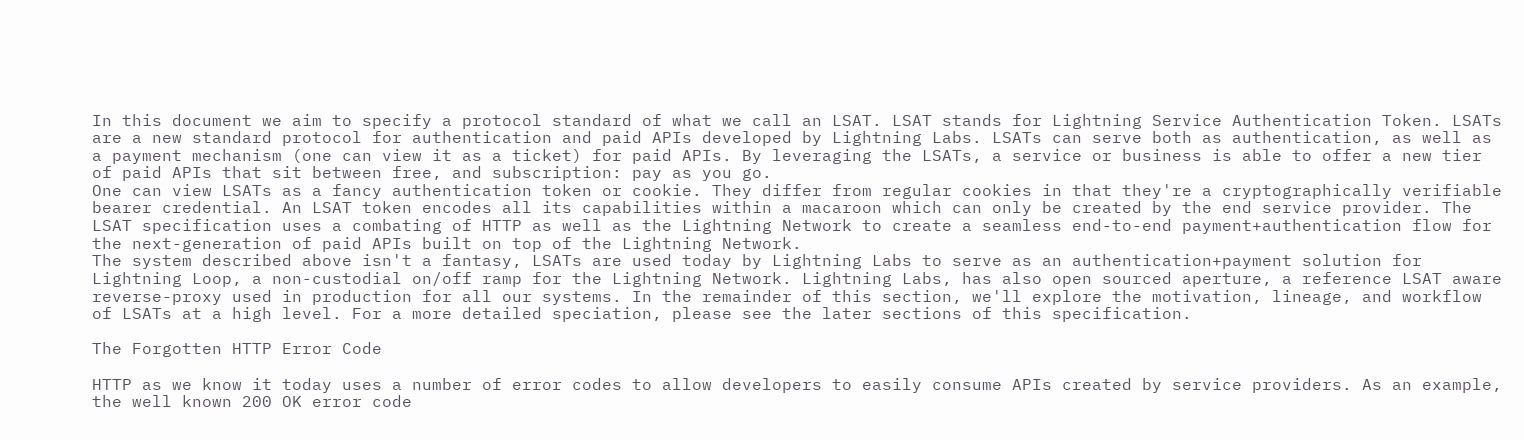In this document we aim to specify a protocol standard of what we call an LSAT. LSAT stands for Lightning Service Authentication Token. LSATs are a new standard protocol for authentication and paid APIs developed by Lightning Labs. LSATs can serve both as authentication, as well as a payment mechanism (one can view it as a ticket) for paid APIs. By leveraging the LSATs, a service or business is able to offer a new tier of paid APIs that sit between free, and subscription: pay as you go.
One can view LSATs as a fancy authentication token or cookie. They differ from regular cookies in that they're a cryptographically verifiable bearer credential. An LSAT token encodes all its capabilities within a macaroon which can only be created by the end service provider. The LSAT specification uses a combating of HTTP as well as the Lightning Network to create a seamless end-to-end payment+authentication flow for the next-generation of paid APIs built on top of the Lightning Network.
The system described above isn't a fantasy, LSATs are used today by Lightning Labs to serve as an authentication+payment solution for Lightning Loop, a non-custodial on/off ramp for the Lightning Network. Lightning Labs, has also open sourced aperture, a reference LSAT aware reverse-proxy used in production for all our systems. In the remainder of this section, we'll explore the motivation, lineage, and workflow of LSATs at a high level. For a more detailed speciation, please see the later sections of this specification.

The Forgotten HTTP Error Code

HTTP as we know it today uses a number of error codes to allow developers to easily consume APIs created by service providers. As an example, the well known 200 OK error code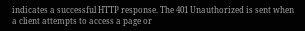indicates a successful HTTP response. The 401 Unauthorized is sent when a client attempts to access a page or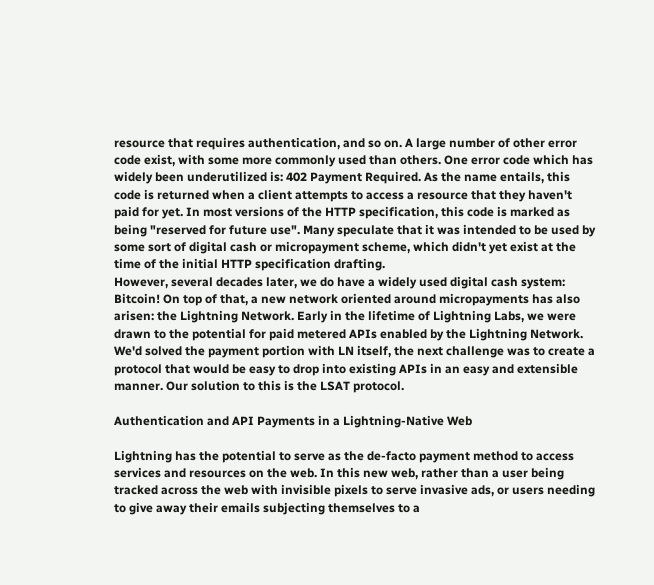resource that requires authentication, and so on. A large number of other error code exist, with some more commonly used than others. One error code which has widely been underutilized is: 402 Payment Required. As the name entails, this code is returned when a client attempts to access a resource that they haven't paid for yet. In most versions of the HTTP specification, this code is marked as being "reserved for future use". Many speculate that it was intended to be used by some sort of digital cash or micropayment scheme, which didn't yet exist at the time of the initial HTTP specification drafting.
However, several decades later, we do have a widely used digital cash system: Bitcoin! On top of that, a new network oriented around micropayments has also arisen: the Lightning Network. Early in the lifetime of Lightning Labs, we were drawn to the potential for paid metered APIs enabled by the Lightning Network. We'd solved the payment portion with LN itself, the next challenge was to create a protocol that would be easy to drop into existing APIs in an easy and extensible manner. Our solution to this is the LSAT protocol.

Authentication and API Payments in a Lightning-Native Web

Lightning has the potential to serve as the de-facto payment method to access services and resources on the web. In this new web, rather than a user being tracked across the web with invisible pixels to serve invasive ads, or users needing to give away their emails subjecting themselves to a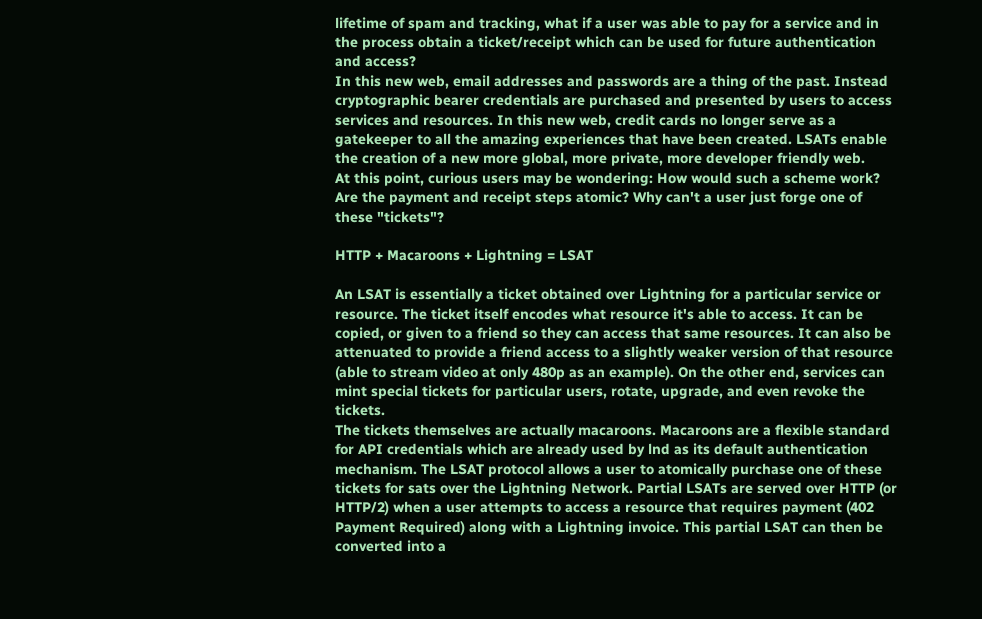lifetime of spam and tracking, what if a user was able to pay for a service and in the process obtain a ticket/receipt which can be used for future authentication and access?
In this new web, email addresses and passwords are a thing of the past. Instead cryptographic bearer credentials are purchased and presented by users to access services and resources. In this new web, credit cards no longer serve as a gatekeeper to all the amazing experiences that have been created. LSATs enable the creation of a new more global, more private, more developer friendly web.
At this point, curious users may be wondering: How would such a scheme work? Are the payment and receipt steps atomic? Why can't a user just forge one of these "tickets"?

HTTP + Macaroons + Lightning = LSAT

An LSAT is essentially a ticket obtained over Lightning for a particular service or resource. The ticket itself encodes what resource it's able to access. It can be copied, or given to a friend so they can access that same resources. It can also be attenuated to provide a friend access to a slightly weaker version of that resource (able to stream video at only 480p as an example). On the other end, services can mint special tickets for particular users, rotate, upgrade, and even revoke the tickets.
The tickets themselves are actually macaroons. Macaroons are a flexible standard for API credentials which are already used by lnd as its default authentication mechanism. The LSAT protocol allows a user to atomically purchase one of these tickets for sats over the Lightning Network. Partial LSATs are served over HTTP (or HTTP/2) when a user attempts to access a resource that requires payment (402 Payment Required) along with a Lightning invoice. This partial LSAT can then be converted into a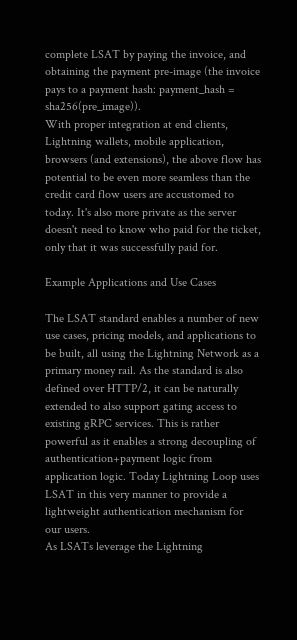complete LSAT by paying the invoice, and obtaining the payment pre-image (the invoice pays to a payment hash: payment_hash = sha256(pre_image)).
With proper integration at end clients, Lightning wallets, mobile application, browsers (and extensions), the above flow has potential to be even more seamless than the credit card flow users are accustomed to today. It's also more private as the server doesn't need to know who paid for the ticket, only that it was successfully paid for.

Example Applications and Use Cases

The LSAT standard enables a number of new use cases, pricing models, and applications to be built, all using the Lightning Network as a primary money rail. As the standard is also defined over HTTP/2, it can be naturally extended to also support gating access to existing gRPC services. This is rather powerful as it enables a strong decoupling of authentication+payment logic from application logic. Today Lightning Loop uses LSAT in this very manner to provide a lightweight authentication mechanism for our users.
As LSATs leverage the Lightning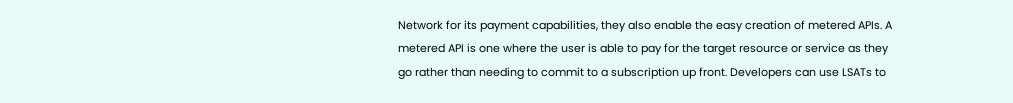Network for its payment capabilities, they also enable the easy creation of metered APIs. A metered API is one where the user is able to pay for the target resource or service as they go rather than needing to commit to a subscription up front. Developers can use LSATs to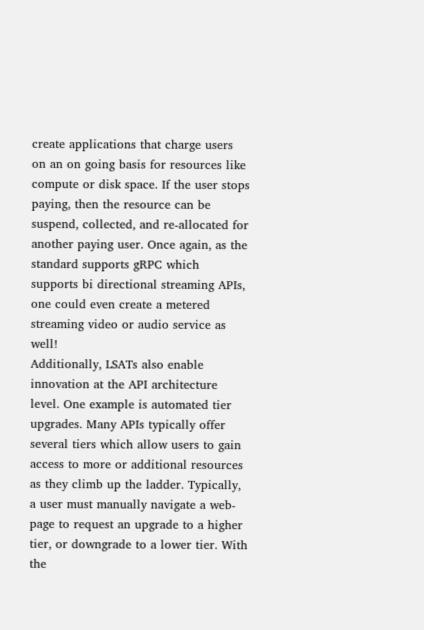create applications that charge users on an on going basis for resources like compute or disk space. If the user stops paying, then the resource can be suspend, collected, and re-allocated for another paying user. Once again, as the standard supports gRPC which supports bi directional streaming APIs, one could even create a metered streaming video or audio service as well!
Additionally, LSATs also enable innovation at the API architecture level. One example is automated tier upgrades. Many APIs typically offer several tiers which allow users to gain access to more or additional resources as they climb up the ladder. Typically, a user must manually navigate a web-page to request an upgrade to a higher tier, or downgrade to a lower tier. With the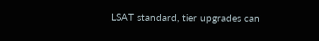LSAT standard, tier upgrades can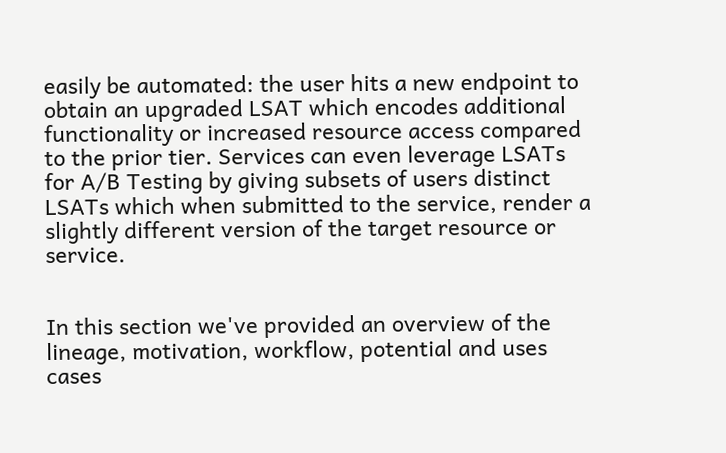easily be automated: the user hits a new endpoint to obtain an upgraded LSAT which encodes additional functionality or increased resource access compared to the prior tier. Services can even leverage LSATs for A/B Testing by giving subsets of users distinct LSATs which when submitted to the service, render a slightly different version of the target resource or service.


In this section we've provided an overview of the lineage, motivation, workflow, potential and uses cases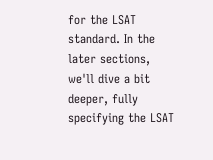for the LSAT standard. In the later sections, we'll dive a bit deeper, fully specifying the LSAT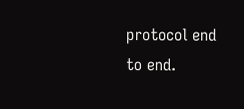protocol end to end.